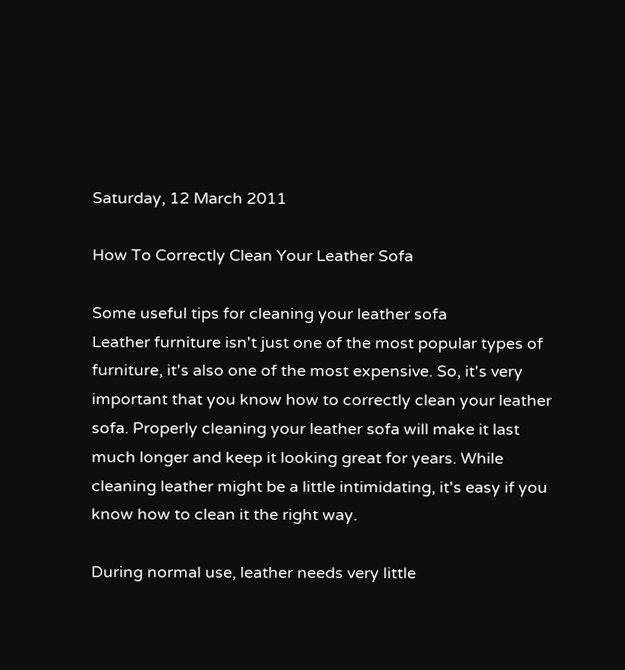Saturday, 12 March 2011

How To Correctly Clean Your Leather Sofa

Some useful tips for cleaning your leather sofa
Leather furniture isn't just one of the most popular types of furniture, it's also one of the most expensive. So, it's very important that you know how to correctly clean your leather sofa. Properly cleaning your leather sofa will make it last much longer and keep it looking great for years. While cleaning leather might be a little intimidating, it's easy if you know how to clean it the right way.

During normal use, leather needs very little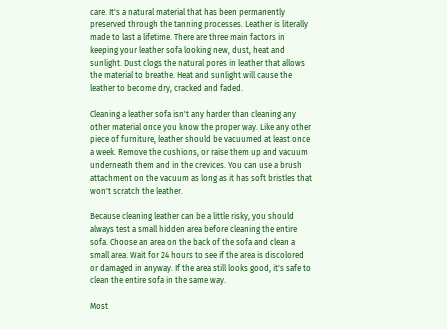care. It's a natural material that has been permanently preserved through the tanning processes. Leather is literally made to last a lifetime. There are three main factors in keeping your leather sofa looking new, dust, heat and sunlight. Dust clogs the natural pores in leather that allows the material to breathe. Heat and sunlight will cause the leather to become dry, cracked and faded.

Cleaning a leather sofa isn't any harder than cleaning any other material once you know the proper way. Like any other piece of furniture, leather should be vacuumed at least once a week. Remove the cushions, or raise them up and vacuum underneath them and in the crevices. You can use a brush attachment on the vacuum as long as it has soft bristles that won't scratch the leather.

Because cleaning leather can be a little risky, you should always test a small hidden area before cleaning the entire sofa. Choose an area on the back of the sofa and clean a small area. Wait for 24 hours to see if the area is discolored or damaged in anyway. If the area still looks good, it's safe to clean the entire sofa in the same way.

Most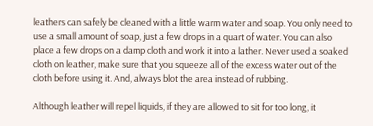leathers can safely be cleaned with a little warm water and soap. You only need to use a small amount of soap, just a few drops in a quart of water. You can also place a few drops on a damp cloth and work it into a lather. Never used a soaked cloth on leather, make sure that you squeeze all of the excess water out of the cloth before using it. And, always blot the area instead of rubbing.

Although leather will repel liquids, if they are allowed to sit for too long, it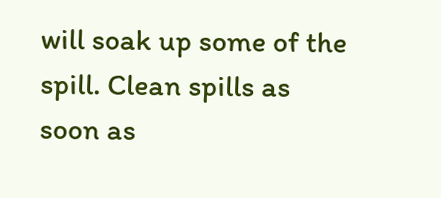will soak up some of the spill. Clean spills as soon as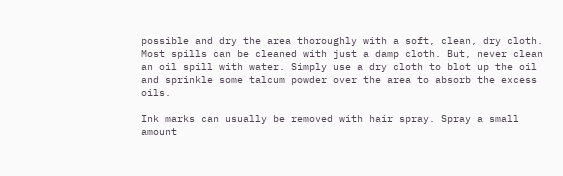possible and dry the area thoroughly with a soft, clean, dry cloth. Most spills can be cleaned with just a damp cloth. But, never clean an oil spill with water. Simply use a dry cloth to blot up the oil and sprinkle some talcum powder over the area to absorb the excess oils.

Ink marks can usually be removed with hair spray. Spray a small amount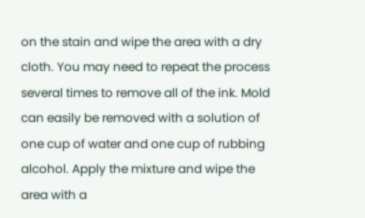on the stain and wipe the area with a dry cloth. You may need to repeat the process several times to remove all of the ink. Mold can easily be removed with a solution of one cup of water and one cup of rubbing alcohol. Apply the mixture and wipe the area with a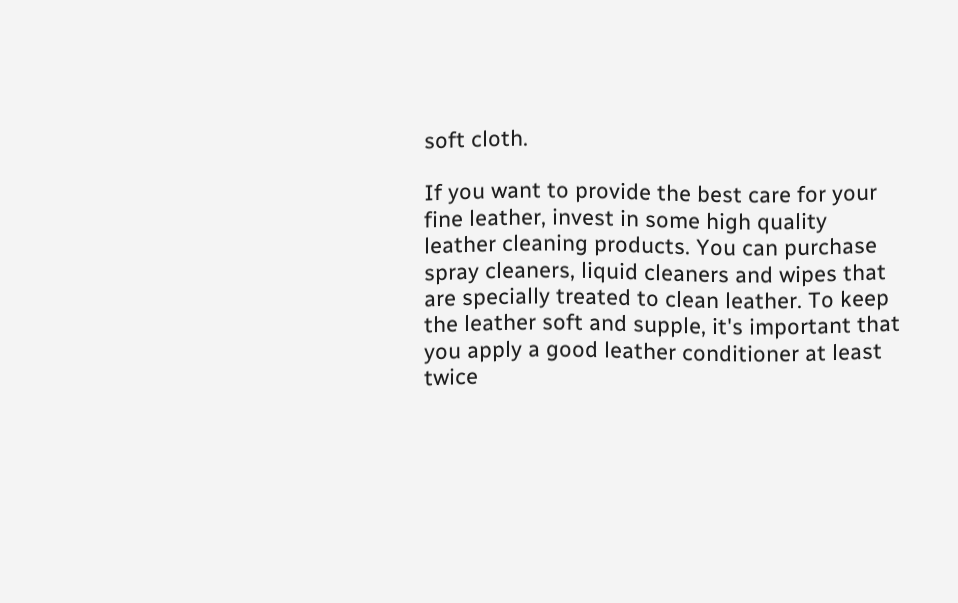soft cloth.

If you want to provide the best care for your fine leather, invest in some high quality leather cleaning products. You can purchase spray cleaners, liquid cleaners and wipes that are specially treated to clean leather. To keep the leather soft and supple, it's important that you apply a good leather conditioner at least twice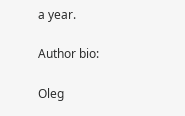a year.

Author bio:

Oleg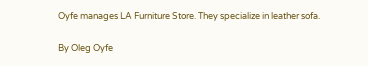Oyfe manages LA Furniture Store. They specialize in leather sofa.

By Oleg Oyfe